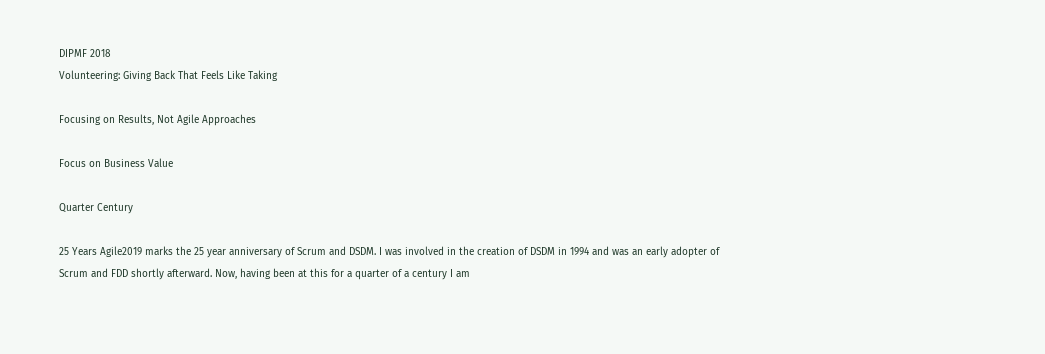DIPMF 2018
Volunteering: Giving Back That Feels Like Taking

Focusing on Results, Not Agile Approaches

Focus on Business Value

Quarter Century

25 Years Agile2019 marks the 25 year anniversary of Scrum and DSDM. I was involved in the creation of DSDM in 1994 and was an early adopter of Scrum and FDD shortly afterward. Now, having been at this for a quarter of a century I am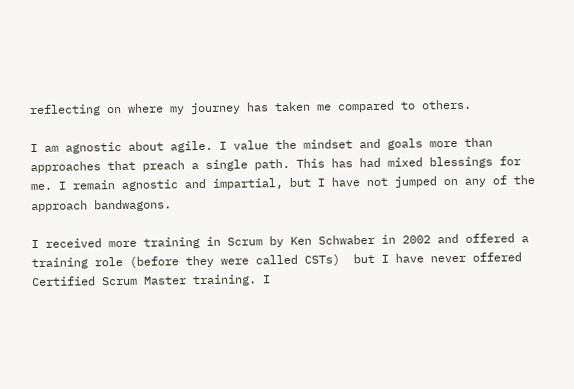reflecting on where my journey has taken me compared to others.

I am agnostic about agile. I value the mindset and goals more than approaches that preach a single path. This has had mixed blessings for me. I remain agnostic and impartial, but I have not jumped on any of the approach bandwagons.

I received more training in Scrum by Ken Schwaber in 2002 and offered a training role (before they were called CSTs)  but I have never offered Certified Scrum Master training. I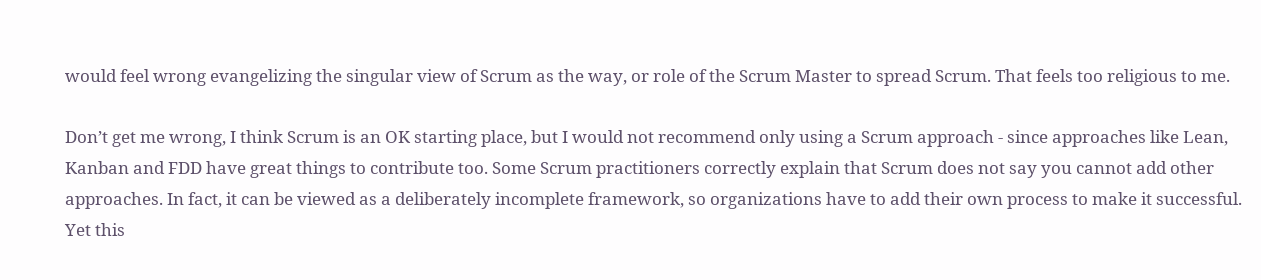would feel wrong evangelizing the singular view of Scrum as the way, or role of the Scrum Master to spread Scrum. That feels too religious to me.

Don’t get me wrong, I think Scrum is an OK starting place, but I would not recommend only using a Scrum approach - since approaches like Lean, Kanban and FDD have great things to contribute too. Some Scrum practitioners correctly explain that Scrum does not say you cannot add other approaches. In fact, it can be viewed as a deliberately incomplete framework, so organizations have to add their own process to make it successful. Yet this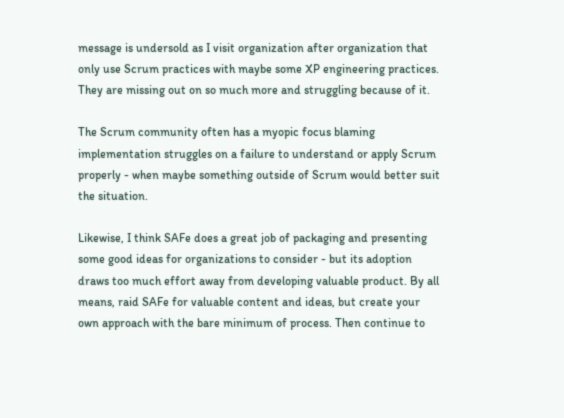message is undersold as I visit organization after organization that only use Scrum practices with maybe some XP engineering practices. They are missing out on so much more and struggling because of it.

The Scrum community often has a myopic focus blaming implementation struggles on a failure to understand or apply Scrum properly - when maybe something outside of Scrum would better suit the situation.

Likewise, I think SAFe does a great job of packaging and presenting some good ideas for organizations to consider - but its adoption draws too much effort away from developing valuable product. By all means, raid SAFe for valuable content and ideas, but create your own approach with the bare minimum of process. Then continue to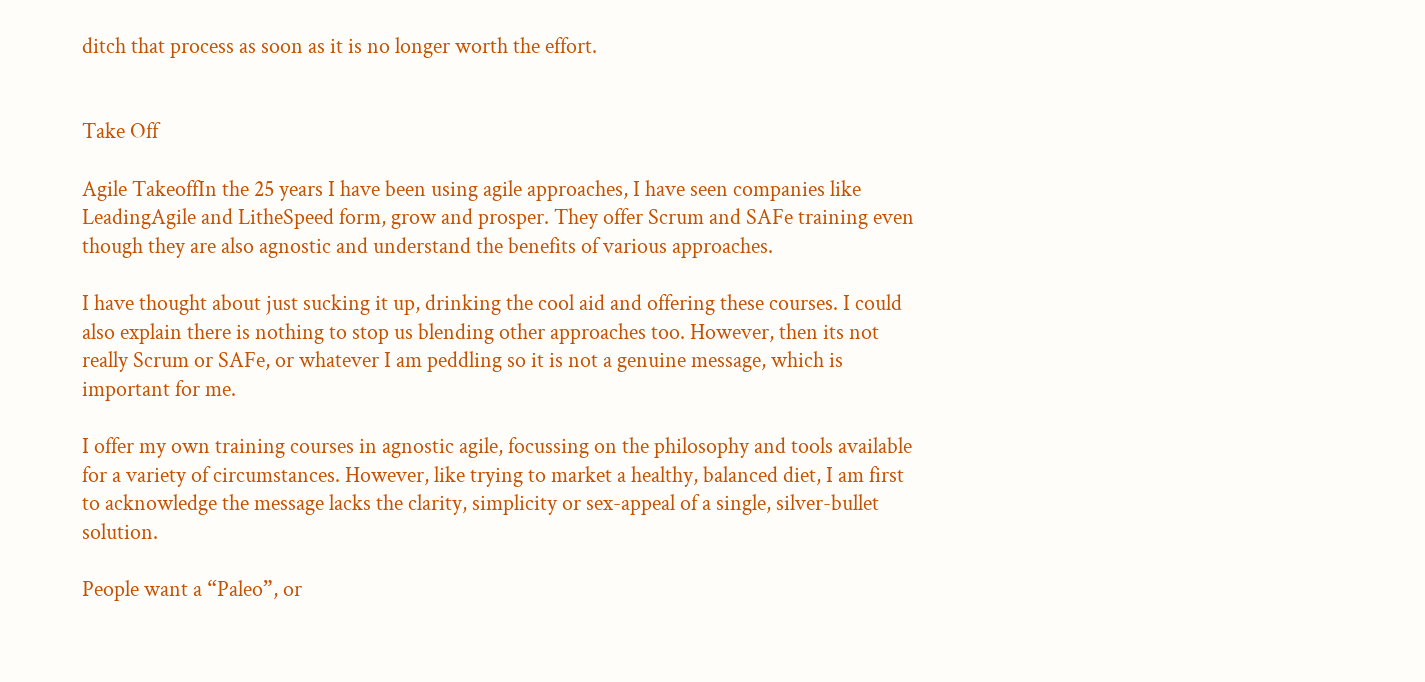ditch that process as soon as it is no longer worth the effort.


Take Off

Agile TakeoffIn the 25 years I have been using agile approaches, I have seen companies like LeadingAgile and LitheSpeed form, grow and prosper. They offer Scrum and SAFe training even though they are also agnostic and understand the benefits of various approaches.

I have thought about just sucking it up, drinking the cool aid and offering these courses. I could also explain there is nothing to stop us blending other approaches too. However, then its not really Scrum or SAFe, or whatever I am peddling so it is not a genuine message, which is important for me.

I offer my own training courses in agnostic agile, focussing on the philosophy and tools available for a variety of circumstances. However, like trying to market a healthy, balanced diet, I am first to acknowledge the message lacks the clarity, simplicity or sex-appeal of a single, silver-bullet solution.

People want a “Paleo”, or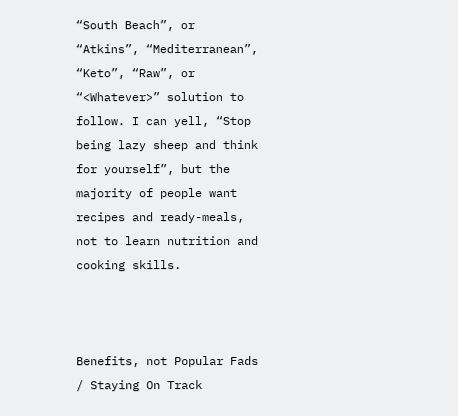“South Beach”, or “Atkins”, “Mediterranean”, “Keto”, “Raw”, or “<Whatever>” solution to follow. I can yell, “Stop being lazy sheep and think for yourself”, but the majority of people want recipes and ready-meals, not to learn nutrition and cooking skills.



Benefits, not Popular Fads / Staying On Track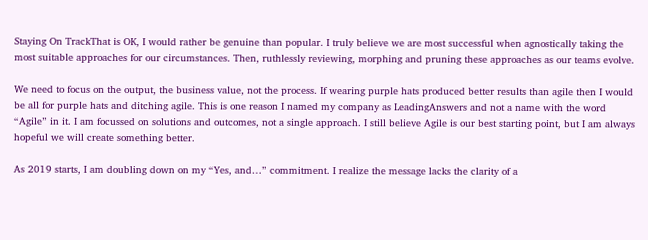Staying On TrackThat is OK, I would rather be genuine than popular. I truly believe we are most successful when agnostically taking the most suitable approaches for our circumstances. Then, ruthlessly reviewing, morphing and pruning these approaches as our teams evolve.

We need to focus on the output, the business value, not the process. If wearing purple hats produced better results than agile then I would be all for purple hats and ditching agile. This is one reason I named my company as LeadingAnswers and not a name with the word “Agile” in it. I am focussed on solutions and outcomes, not a single approach. I still believe Agile is our best starting point, but I am always hopeful we will create something better.

As 2019 starts, I am doubling down on my “Yes, and…” commitment. I realize the message lacks the clarity of a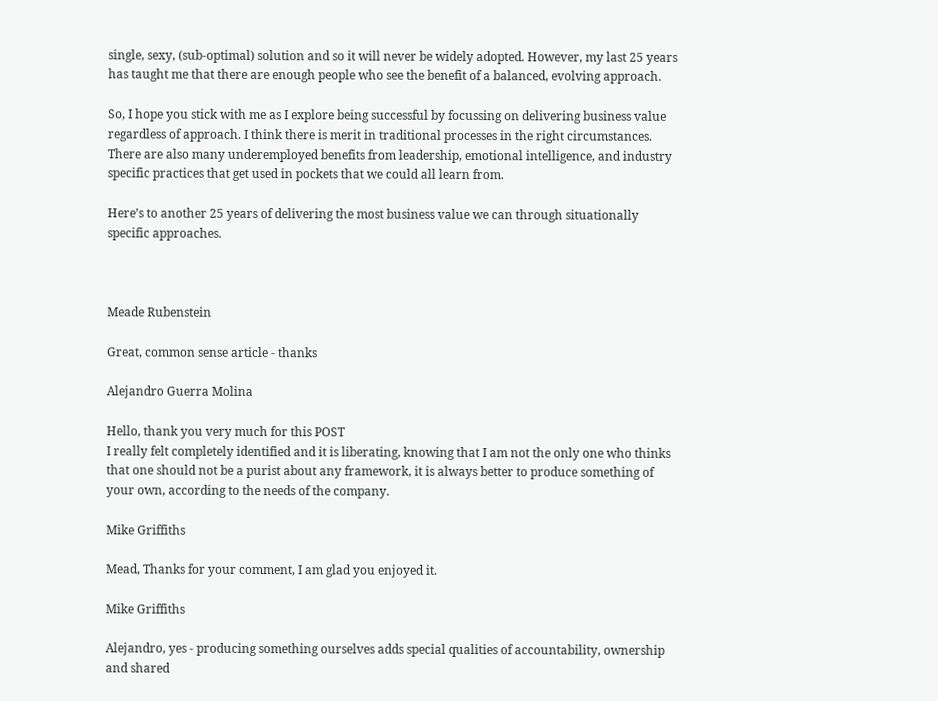single, sexy, (sub-optimal) solution and so it will never be widely adopted. However, my last 25 years has taught me that there are enough people who see the benefit of a balanced, evolving approach.

So, I hope you stick with me as I explore being successful by focussing on delivering business value regardless of approach. I think there is merit in traditional processes in the right circumstances. There are also many underemployed benefits from leadership, emotional intelligence, and industry specific practices that get used in pockets that we could all learn from.

Here’s to another 25 years of delivering the most business value we can through situationally specific approaches.



Meade Rubenstein

Great, common sense article - thanks

Alejandro Guerra Molina

Hello, thank you very much for this POST
I really felt completely identified and it is liberating, knowing that I am not the only one who thinks that one should not be a purist about any framework, it is always better to produce something of your own, according to the needs of the company.

Mike Griffiths

Mead, Thanks for your comment, I am glad you enjoyed it.

Mike Griffiths

Alejandro, yes - producing something ourselves adds special qualities of accountability, ownership and shared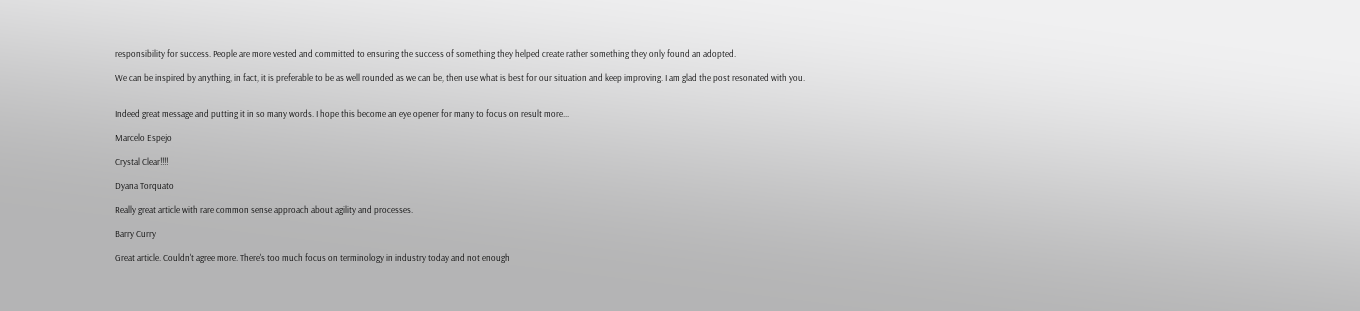responsibility for success. People are more vested and committed to ensuring the success of something they helped create rather something they only found an adopted.

We can be inspired by anything, in fact, it is preferable to be as well rounded as we can be, then use what is best for our situation and keep improving. I am glad the post resonated with you.


Indeed great message and putting it in so many words. I hope this become an eye opener for many to focus on result more...

Marcelo Espejo

Crystal Clear!!!!

Dyana Torquato

Really great article with rare common sense approach about agility and processes.

Barry Curry

Great article. Couldn't agree more. There's too much focus on terminology in industry today and not enough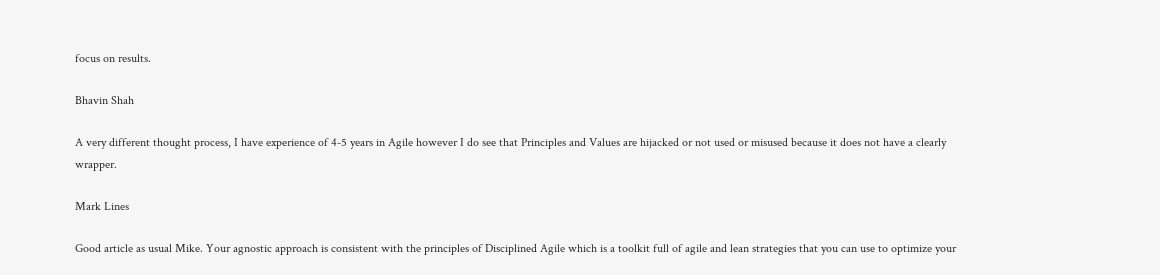focus on results.

Bhavin Shah

A very different thought process, I have experience of 4-5 years in Agile however I do see that Principles and Values are hijacked or not used or misused because it does not have a clearly wrapper.

Mark Lines

Good article as usual Mike. Your agnostic approach is consistent with the principles of Disciplined Agile which is a toolkit full of agile and lean strategies that you can use to optimize your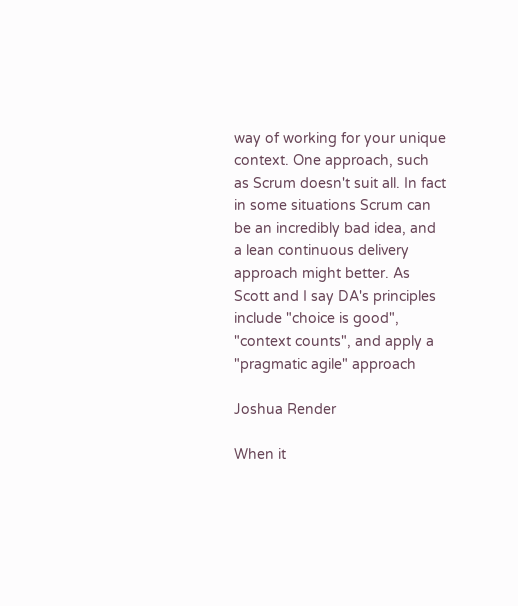way of working for your unique context. One approach, such as Scrum doesn't suit all. In fact in some situations Scrum can be an incredibly bad idea, and a lean continuous delivery approach might better. As Scott and I say DA's principles include "choice is good", "context counts", and apply a "pragmatic agile" approach

Joshua Render

When it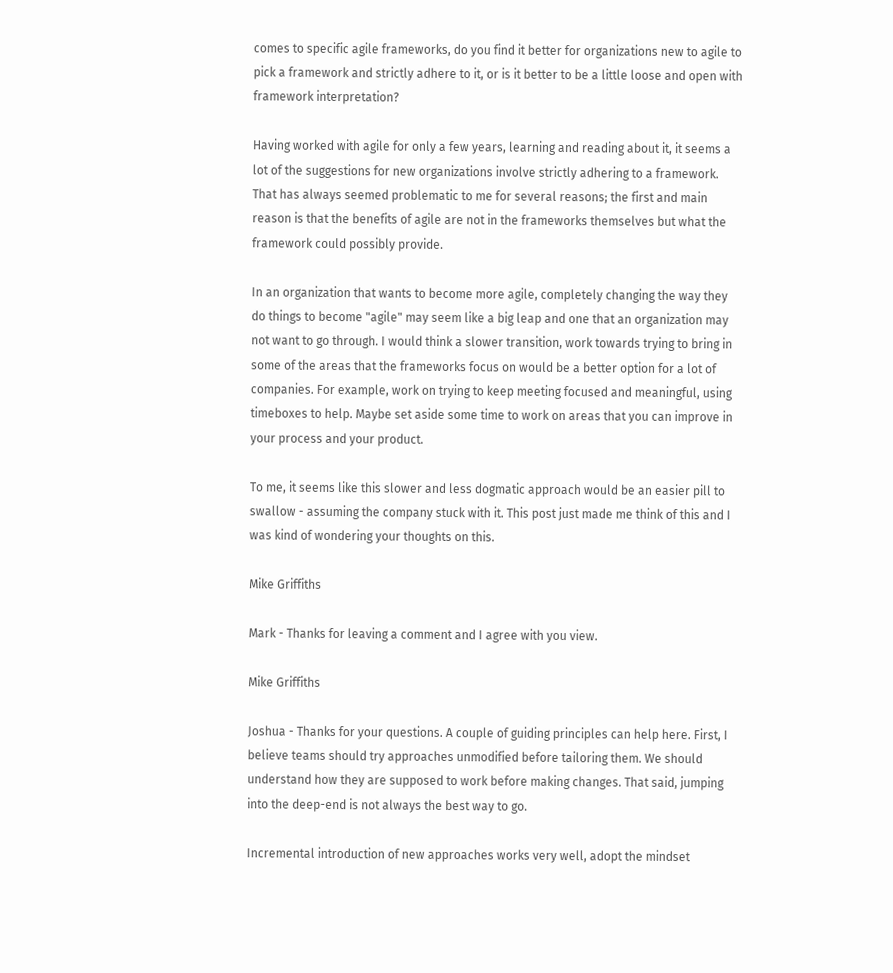comes to specific agile frameworks, do you find it better for organizations new to agile to pick a framework and strictly adhere to it, or is it better to be a little loose and open with framework interpretation?

Having worked with agile for only a few years, learning and reading about it, it seems a lot of the suggestions for new organizations involve strictly adhering to a framework. That has always seemed problematic to me for several reasons; the first and main reason is that the benefits of agile are not in the frameworks themselves but what the framework could possibly provide.

In an organization that wants to become more agile, completely changing the way they do things to become "agile" may seem like a big leap and one that an organization may not want to go through. I would think a slower transition, work towards trying to bring in some of the areas that the frameworks focus on would be a better option for a lot of companies. For example, work on trying to keep meeting focused and meaningful, using timeboxes to help. Maybe set aside some time to work on areas that you can improve in your process and your product.

To me, it seems like this slower and less dogmatic approach would be an easier pill to swallow - assuming the company stuck with it. This post just made me think of this and I was kind of wondering your thoughts on this.

Mike Griffiths

Mark - Thanks for leaving a comment and I agree with you view.

Mike Griffiths

Joshua - Thanks for your questions. A couple of guiding principles can help here. First, I believe teams should try approaches unmodified before tailoring them. We should understand how they are supposed to work before making changes. That said, jumping into the deep-end is not always the best way to go.

Incremental introduction of new approaches works very well, adopt the mindset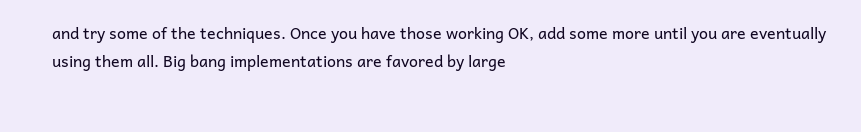and try some of the techniques. Once you have those working OK, add some more until you are eventually using them all. Big bang implementations are favored by large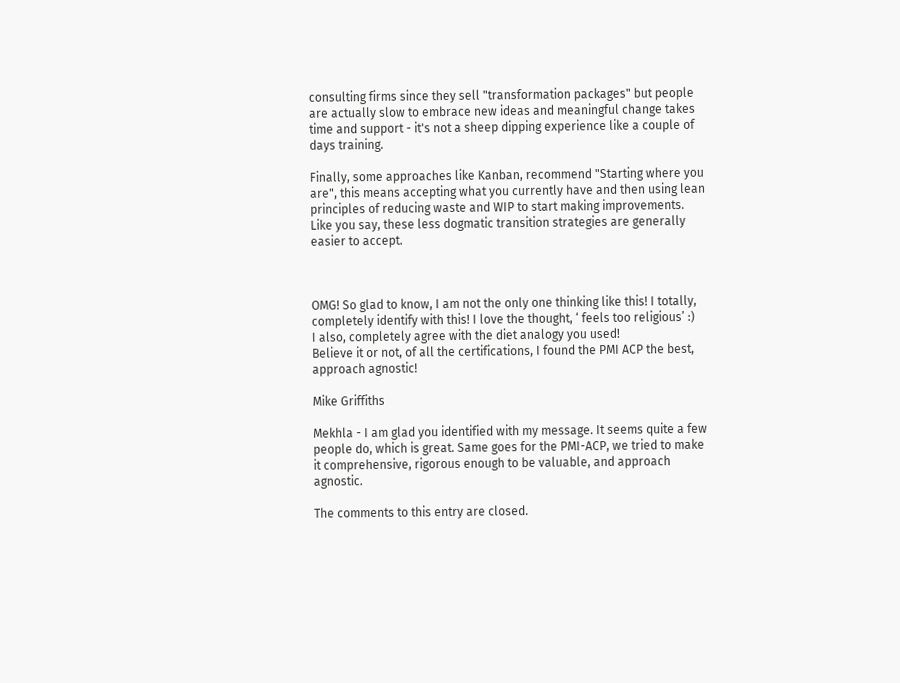consulting firms since they sell "transformation packages" but people are actually slow to embrace new ideas and meaningful change takes time and support - it's not a sheep dipping experience like a couple of days training.

Finally, some approaches like Kanban, recommend "Starting where you are", this means accepting what you currently have and then using lean principles of reducing waste and WIP to start making improvements. Like you say, these less dogmatic transition strategies are generally easier to accept.



OMG! So glad to know, I am not the only one thinking like this! I totally, completely identify with this! I love the thought, ‘ feels too religious’ :)
I also, completely agree with the diet analogy you used!
Believe it or not, of all the certifications, I found the PMI ACP the best, approach agnostic!

Mike Griffiths

Mekhla - I am glad you identified with my message. It seems quite a few people do, which is great. Same goes for the PMI-ACP, we tried to make it comprehensive, rigorous enough to be valuable, and approach agnostic.

The comments to this entry are closed.